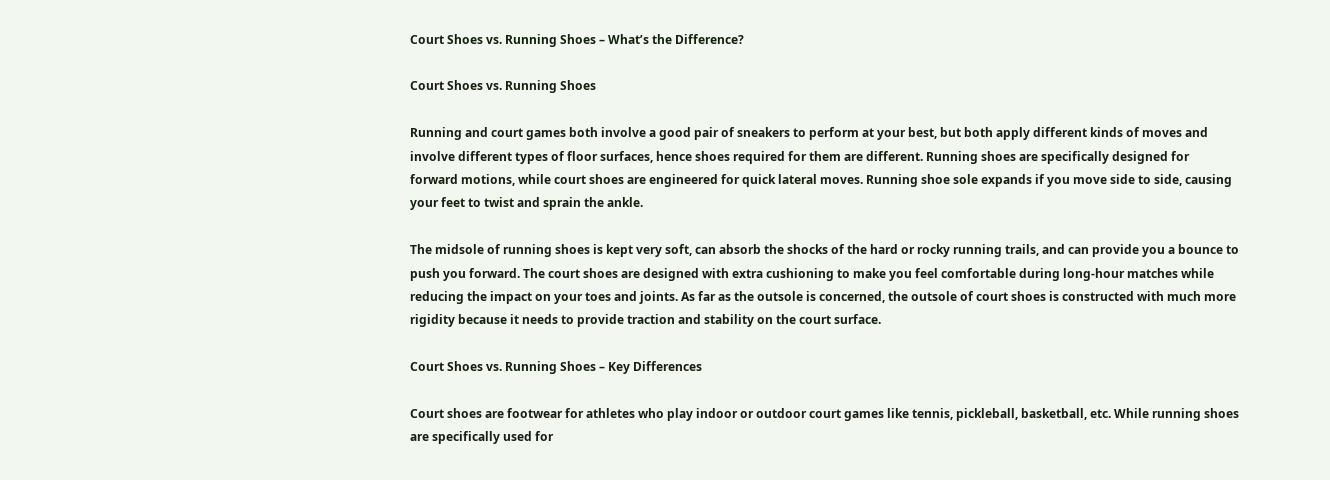Court Shoes vs. Running Shoes – What’s the Difference?

Court Shoes vs. Running Shoes

Running and court games both involve a good pair of sneakers to perform at your best, but both apply different kinds of moves and involve different types of floor surfaces, hence shoes required for them are different. Running shoes are specifically designed for forward motions, while court shoes are engineered for quick lateral moves. Running shoe sole expands if you move side to side, causing your feet to twist and sprain the ankle.

The midsole of running shoes is kept very soft, can absorb the shocks of the hard or rocky running trails, and can provide you a bounce to push you forward. The court shoes are designed with extra cushioning to make you feel comfortable during long-hour matches while reducing the impact on your toes and joints. As far as the outsole is concerned, the outsole of court shoes is constructed with much more rigidity because it needs to provide traction and stability on the court surface.

Court Shoes vs. Running Shoes – Key Differences

Court shoes are footwear for athletes who play indoor or outdoor court games like tennis, pickleball, basketball, etc. While running shoes are specifically used for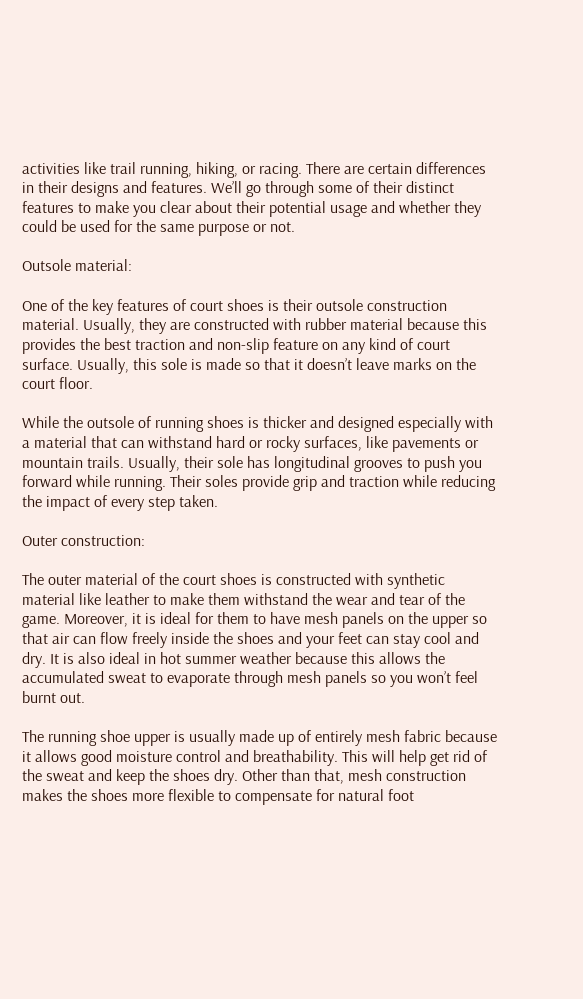activities like trail running, hiking, or racing. There are certain differences in their designs and features. We’ll go through some of their distinct features to make you clear about their potential usage and whether they could be used for the same purpose or not.

Outsole material:

One of the key features of court shoes is their outsole construction material. Usually, they are constructed with rubber material because this provides the best traction and non-slip feature on any kind of court surface. Usually, this sole is made so that it doesn’t leave marks on the court floor.

While the outsole of running shoes is thicker and designed especially with a material that can withstand hard or rocky surfaces, like pavements or mountain trails. Usually, their sole has longitudinal grooves to push you forward while running. Their soles provide grip and traction while reducing the impact of every step taken.

Outer construction:

The outer material of the court shoes is constructed with synthetic material like leather to make them withstand the wear and tear of the game. Moreover, it is ideal for them to have mesh panels on the upper so that air can flow freely inside the shoes and your feet can stay cool and dry. It is also ideal in hot summer weather because this allows the accumulated sweat to evaporate through mesh panels so you won’t feel burnt out.

The running shoe upper is usually made up of entirely mesh fabric because it allows good moisture control and breathability. This will help get rid of the sweat and keep the shoes dry. Other than that, mesh construction makes the shoes more flexible to compensate for natural foot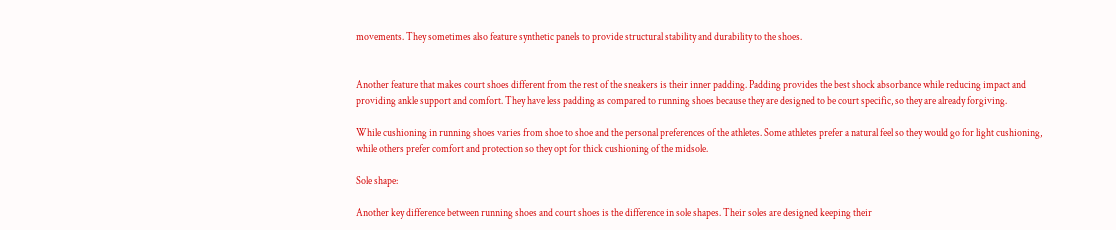movements. They sometimes also feature synthetic panels to provide structural stability and durability to the shoes.


Another feature that makes court shoes different from the rest of the sneakers is their inner padding. Padding provides the best shock absorbance while reducing impact and providing ankle support and comfort. They have less padding as compared to running shoes because they are designed to be court specific, so they are already forgiving.

While cushioning in running shoes varies from shoe to shoe and the personal preferences of the athletes. Some athletes prefer a natural feel so they would go for light cushioning, while others prefer comfort and protection so they opt for thick cushioning of the midsole.

Sole shape:

Another key difference between running shoes and court shoes is the difference in sole shapes. Their soles are designed keeping their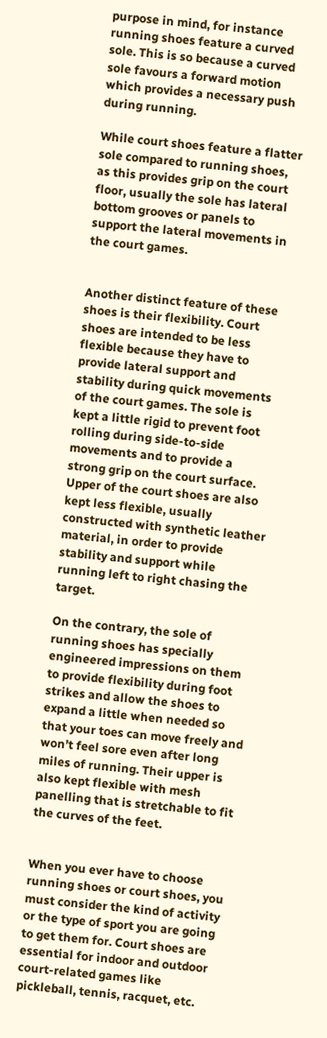purpose in mind, for instance running shoes feature a curved sole. This is so because a curved sole favours a forward motion which provides a necessary push during running.

While court shoes feature a flatter sole compared to running shoes, as this provides grip on the court floor, usually the sole has lateral bottom grooves or panels to support the lateral movements in the court games.


Another distinct feature of these shoes is their flexibility. Court shoes are intended to be less flexible because they have to provide lateral support and stability during quick movements of the court games. The sole is kept a little rigid to prevent foot rolling during side-to-side movements and to provide a strong grip on the court surface. Upper of the court shoes are also kept less flexible, usually constructed with synthetic leather material, in order to provide stability and support while running left to right chasing the target.

On the contrary, the sole of running shoes has specially engineered impressions on them to provide flexibility during foot strikes and allow the shoes to expand a little when needed so that your toes can move freely and won’t feel sore even after long miles of running. Their upper is also kept flexible with mesh panelling that is stretchable to fit the curves of the feet.


When you ever have to choose running shoes or court shoes, you must consider the kind of activity or the type of sport you are going to get them for. Court shoes are essential for indoor and outdoor court-related games like pickleball, tennis, racquet, etc.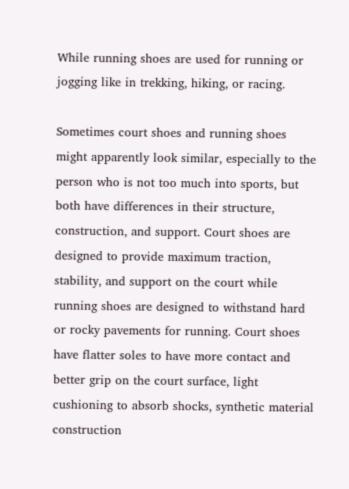While running shoes are used for running or jogging like in trekking, hiking, or racing.

Sometimes court shoes and running shoes might apparently look similar, especially to the person who is not too much into sports, but both have differences in their structure, construction, and support. Court shoes are designed to provide maximum traction, stability, and support on the court while running shoes are designed to withstand hard or rocky pavements for running. Court shoes have flatter soles to have more contact and better grip on the court surface, light cushioning to absorb shocks, synthetic material construction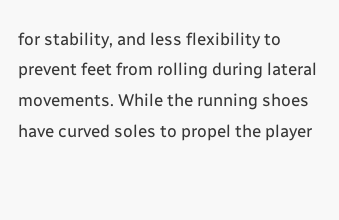for stability, and less flexibility to prevent feet from rolling during lateral movements. While the running shoes have curved soles to propel the player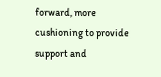forward, more cushioning to provide support and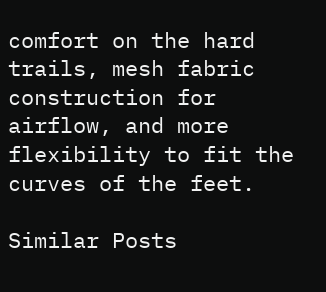comfort on the hard trails, mesh fabric construction for airflow, and more flexibility to fit the curves of the feet.

Similar Posts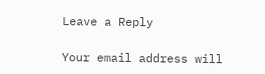Leave a Reply

Your email address will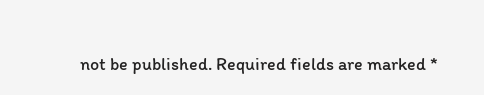not be published. Required fields are marked *